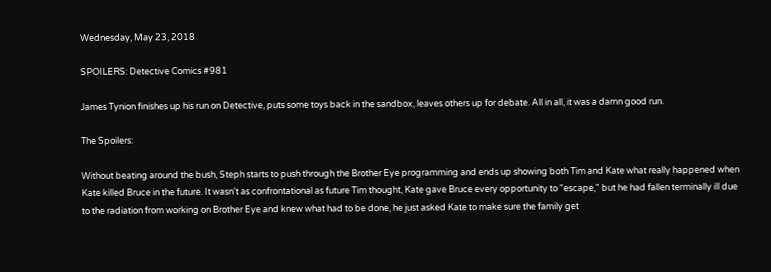Wednesday, May 23, 2018

SPOILERS: Detective Comics #981

James Tynion finishes up his run on Detective, puts some toys back in the sandbox, leaves others up for debate. All in all, it was a damn good run.

The Spoilers:

Without beating around the bush, Steph starts to push through the Brother Eye programming and ends up showing both Tim and Kate what really happened when Kate killed Bruce in the future. It wasn't as confrontational as future Tim thought, Kate gave Bruce every opportunity to "escape," but he had fallen terminally ill due to the radiation from working on Brother Eye and knew what had to be done, he just asked Kate to make sure the family get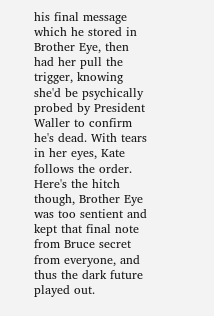his final message which he stored in Brother Eye, then had her pull the trigger, knowing she'd be psychically probed by President Waller to confirm he's dead. With tears in her eyes, Kate follows the order. Here's the hitch though, Brother Eye was too sentient and kept that final note from Bruce secret from everyone, and thus the dark future played out.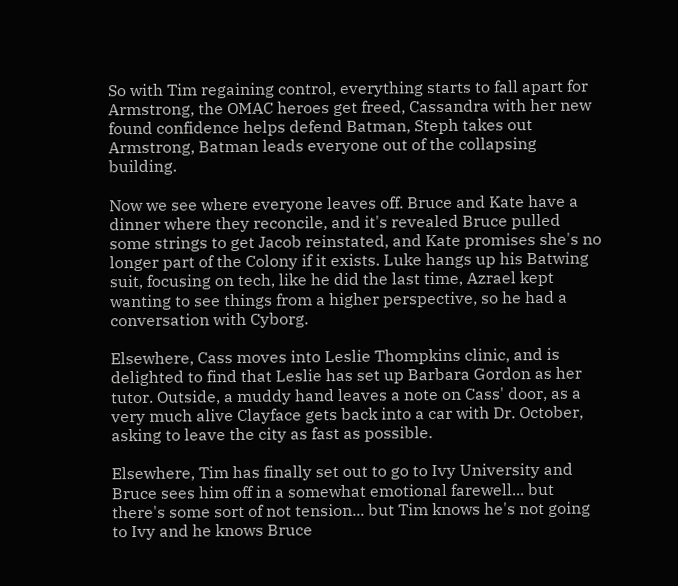So with Tim regaining control, everything starts to fall apart for Armstrong, the OMAC heroes get freed, Cassandra with her new found confidence helps defend Batman, Steph takes out Armstrong, Batman leads everyone out of the collapsing building.

Now we see where everyone leaves off. Bruce and Kate have a dinner where they reconcile, and it's revealed Bruce pulled some strings to get Jacob reinstated, and Kate promises she's no longer part of the Colony if it exists. Luke hangs up his Batwing suit, focusing on tech, like he did the last time, Azrael kept wanting to see things from a higher perspective, so he had a conversation with Cyborg.

Elsewhere, Cass moves into Leslie Thompkins clinic, and is delighted to find that Leslie has set up Barbara Gordon as her tutor. Outside, a muddy hand leaves a note on Cass' door, as a very much alive Clayface gets back into a car with Dr. October, asking to leave the city as fast as possible.

Elsewhere, Tim has finally set out to go to Ivy University and Bruce sees him off in a somewhat emotional farewell... but there's some sort of not tension... but Tim knows he's not going to Ivy and he knows Bruce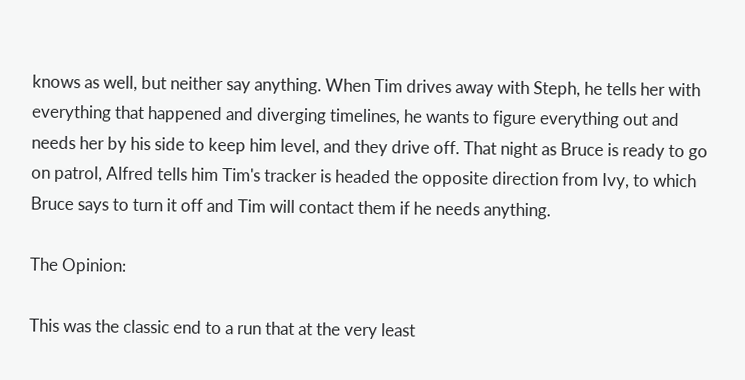knows as well, but neither say anything. When Tim drives away with Steph, he tells her with everything that happened and diverging timelines, he wants to figure everything out and needs her by his side to keep him level, and they drive off. That night as Bruce is ready to go on patrol, Alfred tells him Tim's tracker is headed the opposite direction from Ivy, to which Bruce says to turn it off and Tim will contact them if he needs anything.

The Opinion:

This was the classic end to a run that at the very least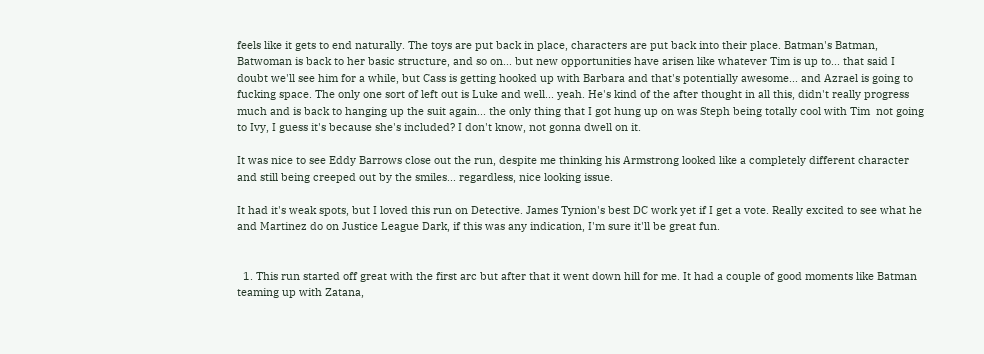feels like it gets to end naturally. The toys are put back in place, characters are put back into their place. Batman's Batman, Batwoman is back to her basic structure, and so on... but new opportunities have arisen like whatever Tim is up to... that said I doubt we'll see him for a while, but Cass is getting hooked up with Barbara and that's potentially awesome... and Azrael is going to fucking space. The only one sort of left out is Luke and well... yeah. He's kind of the after thought in all this, didn't really progress much and is back to hanging up the suit again... the only thing that I got hung up on was Steph being totally cool with Tim  not going to Ivy, I guess it's because she's included? I don't know, not gonna dwell on it.

It was nice to see Eddy Barrows close out the run, despite me thinking his Armstrong looked like a completely different character and still being creeped out by the smiles... regardless, nice looking issue.

It had it's weak spots, but I loved this run on Detective. James Tynion's best DC work yet if I get a vote. Really excited to see what he and Martinez do on Justice League Dark, if this was any indication, I'm sure it'll be great fun.


  1. This run started off great with the first arc but after that it went down hill for me. It had a couple of good moments like Batman teaming up with Zatana,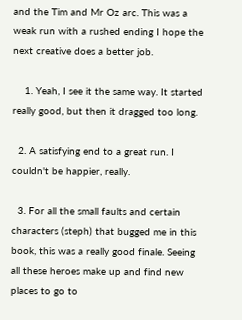and the Tim and Mr Oz arc. This was a weak run with a rushed ending I hope the next creative does a better job.

    1. Yeah, I see it the same way. It started really good, but then it dragged too long.

  2. A satisfying end to a great run. I couldn't be happier, really.

  3. For all the small faults and certain characters (steph) that bugged me in this book, this was a really good finale. Seeing all these heroes make up and find new places to go to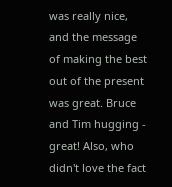was really nice, and the message of making the best out of the present was great. Bruce and Tim hugging - great! Also, who didn't love the fact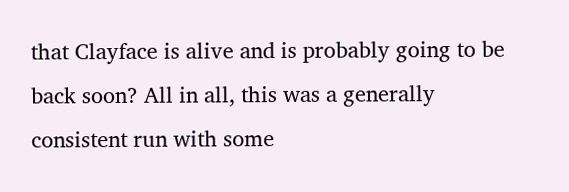that Clayface is alive and is probably going to be back soon? All in all, this was a generally consistent run with some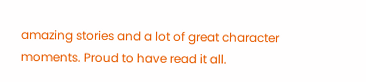amazing stories and a lot of great character moments. Proud to have read it all.